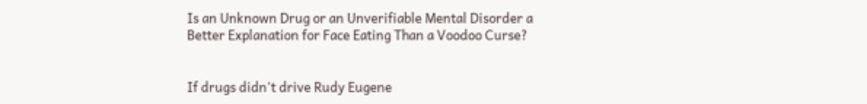Is an Unknown Drug or an Unverifiable Mental Disorder a Better Explanation for Face Eating Than a Voodoo Curse?


If drugs didn't drive Rudy Eugene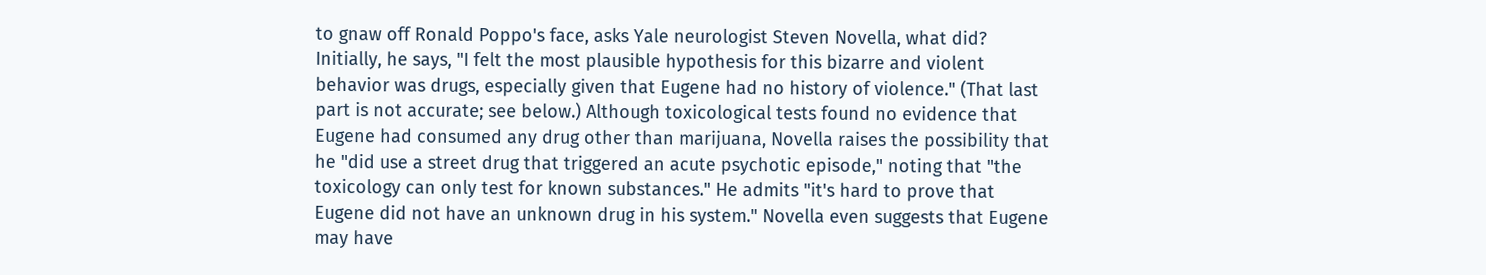to gnaw off Ronald Poppo's face, asks Yale neurologist Steven Novella, what did? Initially, he says, "I felt the most plausible hypothesis for this bizarre and violent behavior was drugs, especially given that Eugene had no history of violence." (That last part is not accurate; see below.) Although toxicological tests found no evidence that Eugene had consumed any drug other than marijuana, Novella raises the possibility that he "did use a street drug that triggered an acute psychotic episode," noting that "the toxicology can only test for known substances." He admits "it's hard to prove that Eugene did not have an unknown drug in his system." Novella even suggests that Eugene may have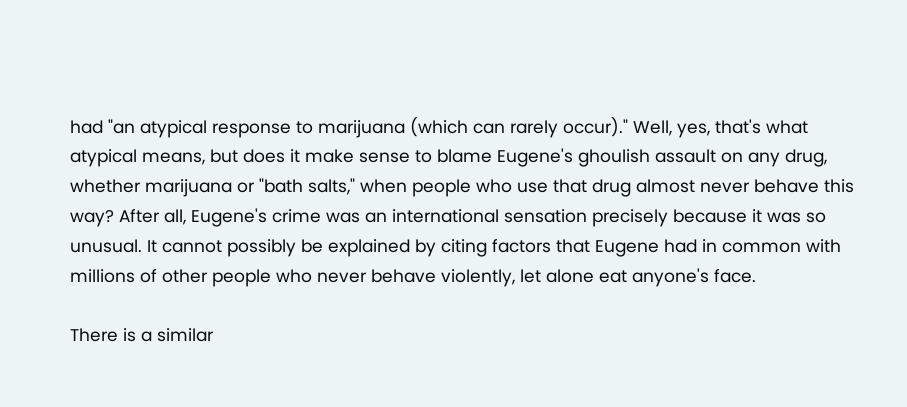had "an atypical response to marijuana (which can rarely occur)." Well, yes, that's what atypical means, but does it make sense to blame Eugene's ghoulish assault on any drug, whether marijuana or "bath salts," when people who use that drug almost never behave this way? After all, Eugene's crime was an international sensation precisely because it was so unusual. It cannot possibly be explained by citing factors that Eugene had in common with millions of other people who never behave violently, let alone eat anyone's face.

There is a similar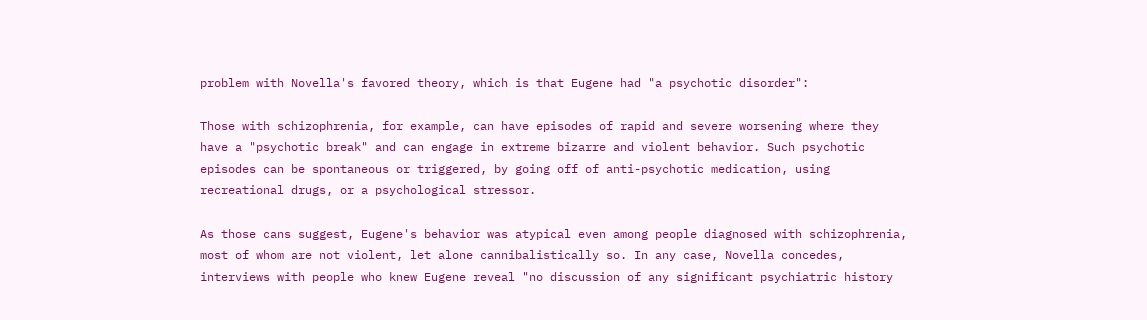problem with Novella's favored theory, which is that Eugene had "a psychotic disorder":

Those with schizophrenia, for example, can have episodes of rapid and severe worsening where they have a "psychotic break" and can engage in extreme bizarre and violent behavior. Such psychotic episodes can be spontaneous or triggered, by going off of anti-psychotic medication, using recreational drugs, or a psychological stressor.

As those cans suggest, Eugene's behavior was atypical even among people diagnosed with schizophrenia, most of whom are not violent, let alone cannibalistically so. In any case, Novella concedes, interviews with people who knew Eugene reveal "no discussion of any significant psychiatric history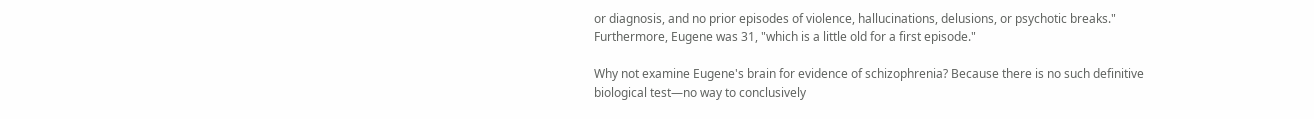or diagnosis, and no prior episodes of violence, hallucinations, delusions, or psychotic breaks." Furthermore, Eugene was 31, "which is a little old for a first episode."

Why not examine Eugene's brain for evidence of schizophrenia? Because there is no such definitive biological test—no way to conclusively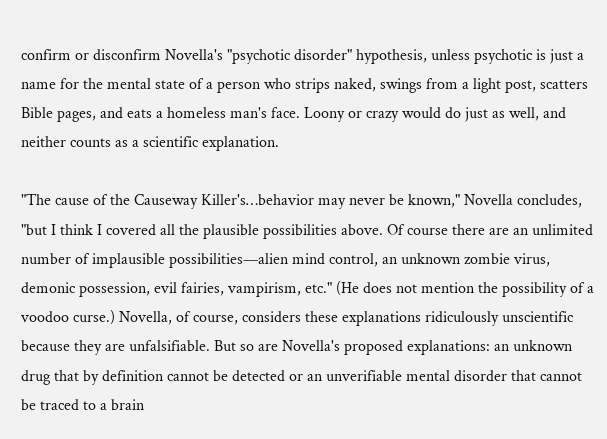confirm or disconfirm Novella's "psychotic disorder" hypothesis, unless psychotic is just a name for the mental state of a person who strips naked, swings from a light post, scatters Bible pages, and eats a homeless man's face. Loony or crazy would do just as well, and neither counts as a scientific explanation.

"The cause of the Causeway Killer's…behavior may never be known," Novella concludes, "but I think I covered all the plausible possibilities above. Of course there are an unlimited number of implausible possibilities—alien mind control, an unknown zombie virus, demonic possession, evil fairies, vampirism, etc." (He does not mention the possibility of a voodoo curse.) Novella, of course, considers these explanations ridiculously unscientific because they are unfalsifiable. But so are Novella's proposed explanations: an unknown drug that by definition cannot be detected or an unverifiable mental disorder that cannot be traced to a brain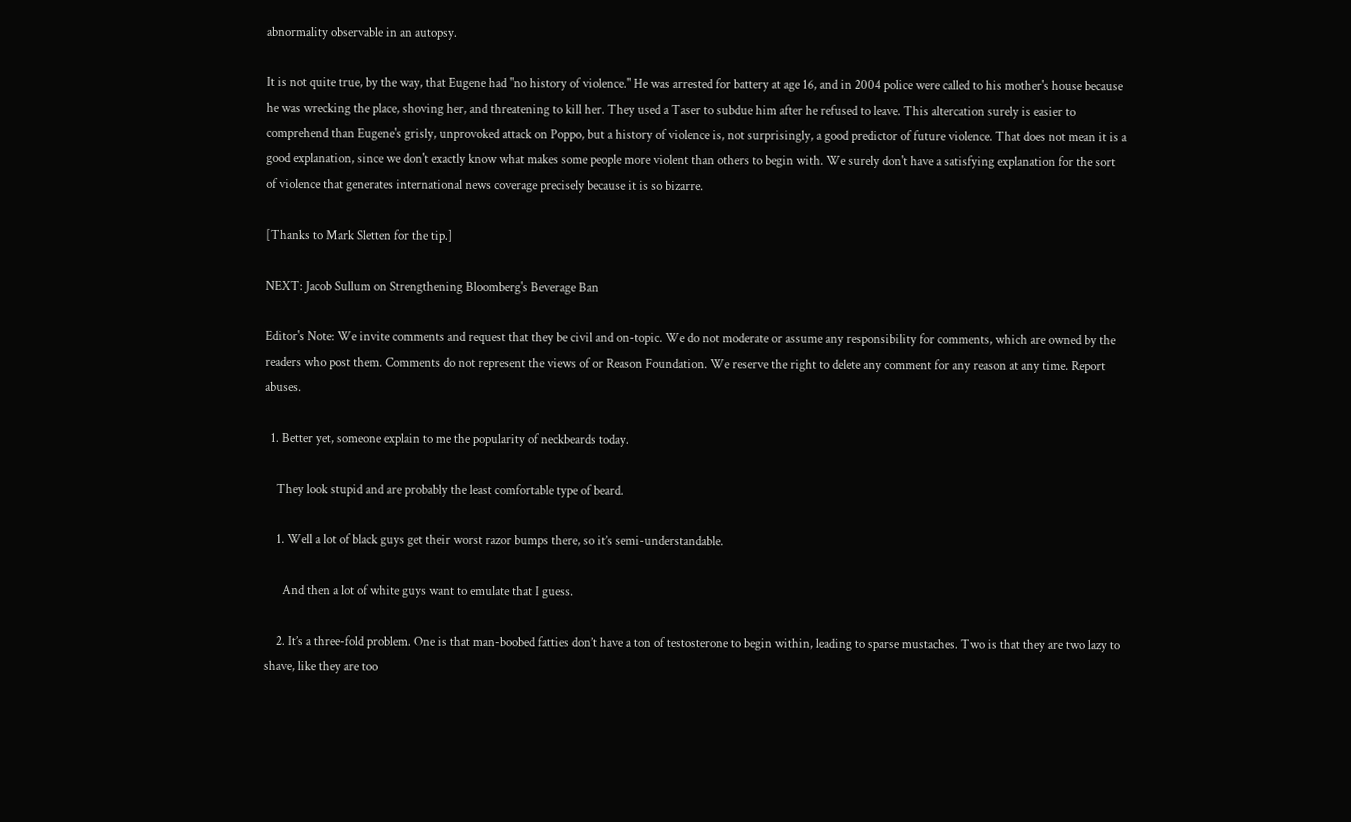abnormality observable in an autopsy.

It is not quite true, by the way, that Eugene had "no history of violence." He was arrested for battery at age 16, and in 2004 police were called to his mother's house because he was wrecking the place, shoving her, and threatening to kill her. They used a Taser to subdue him after he refused to leave. This altercation surely is easier to comprehend than Eugene's grisly, unprovoked attack on Poppo, but a history of violence is, not surprisingly, a good predictor of future violence. That does not mean it is a good explanation, since we don't exactly know what makes some people more violent than others to begin with. We surely don't have a satisfying explanation for the sort of violence that generates international news coverage precisely because it is so bizarre.

[Thanks to Mark Sletten for the tip.]

NEXT: Jacob Sullum on Strengthening Bloomberg's Beverage Ban

Editor's Note: We invite comments and request that they be civil and on-topic. We do not moderate or assume any responsibility for comments, which are owned by the readers who post them. Comments do not represent the views of or Reason Foundation. We reserve the right to delete any comment for any reason at any time. Report abuses.

  1. Better yet, someone explain to me the popularity of neckbeards today.

    They look stupid and are probably the least comfortable type of beard.

    1. Well a lot of black guys get their worst razor bumps there, so it’s semi-understandable.

      And then a lot of white guys want to emulate that I guess.

    2. It’s a three-fold problem. One is that man-boobed fatties don’t have a ton of testosterone to begin within, leading to sparse mustaches. Two is that they are two lazy to shave, like they are too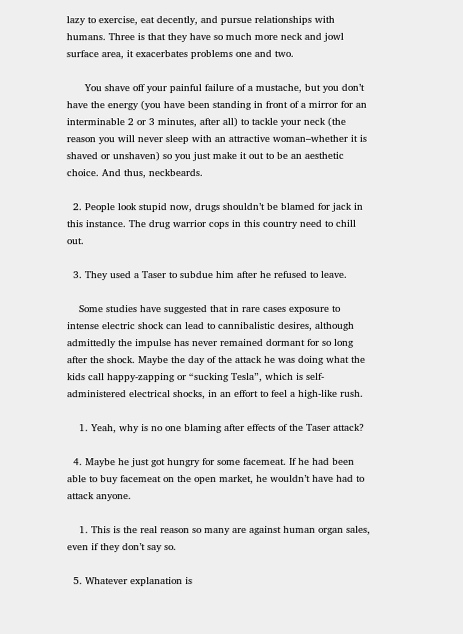lazy to exercise, eat decently, and pursue relationships with humans. Three is that they have so much more neck and jowl surface area, it exacerbates problems one and two.

      You shave off your painful failure of a mustache, but you don’t have the energy (you have been standing in front of a mirror for an interminable 2 or 3 minutes, after all) to tackle your neck (the reason you will never sleep with an attractive woman–whether it is shaved or unshaven) so you just make it out to be an aesthetic choice. And thus, neckbeards.

  2. People look stupid now, drugs shouldn’t be blamed for jack in this instance. The drug warrior cops in this country need to chill out.

  3. They used a Taser to subdue him after he refused to leave.

    Some studies have suggested that in rare cases exposure to intense electric shock can lead to cannibalistic desires, although admittedly the impulse has never remained dormant for so long after the shock. Maybe the day of the attack he was doing what the kids call happy-zapping or “sucking Tesla”, which is self-administered electrical shocks, in an effort to feel a high-like rush.

    1. Yeah, why is no one blaming after effects of the Taser attack?

  4. Maybe he just got hungry for some facemeat. If he had been able to buy facemeat on the open market, he wouldn’t have had to attack anyone.

    1. This is the real reason so many are against human organ sales, even if they don’t say so.

  5. Whatever explanation is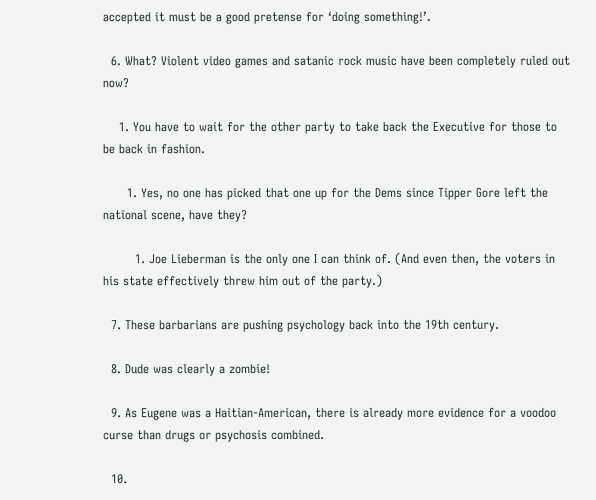accepted it must be a good pretense for ‘doing something!’.

  6. What? Violent video games and satanic rock music have been completely ruled out now?

    1. You have to wait for the other party to take back the Executive for those to be back in fashion.

      1. Yes, no one has picked that one up for the Dems since Tipper Gore left the national scene, have they?

        1. Joe Lieberman is the only one I can think of. (And even then, the voters in his state effectively threw him out of the party.)

  7. These barbarians are pushing psychology back into the 19th century.

  8. Dude was clearly a zombie!

  9. As Eugene was a Haitian-American, there is already more evidence for a voodoo curse than drugs or psychosis combined.

  10.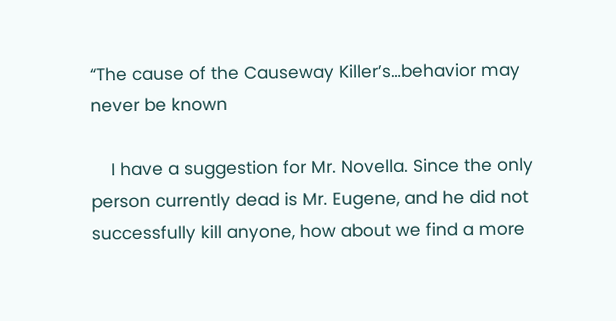“The cause of the Causeway Killer’s…behavior may never be known

    I have a suggestion for Mr. Novella. Since the only person currently dead is Mr. Eugene, and he did not successfully kill anyone, how about we find a more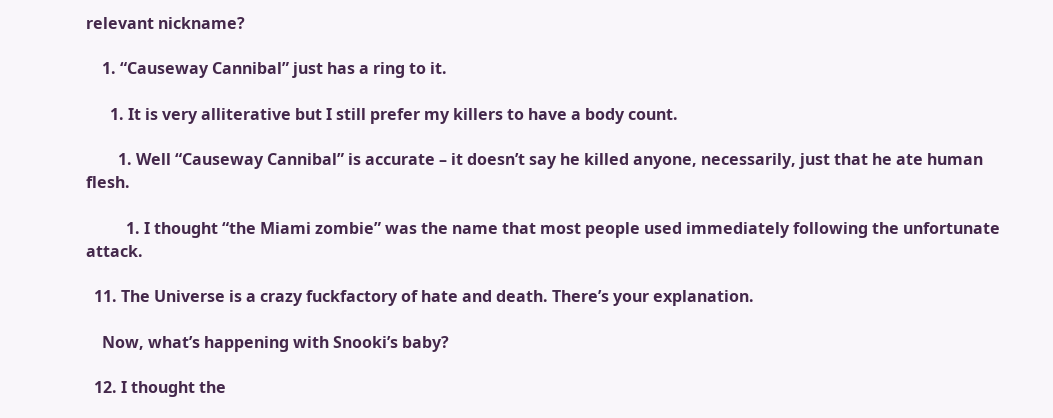relevant nickname?

    1. “Causeway Cannibal” just has a ring to it.

      1. It is very alliterative but I still prefer my killers to have a body count.

        1. Well “Causeway Cannibal” is accurate – it doesn’t say he killed anyone, necessarily, just that he ate human flesh.

          1. I thought “the Miami zombie” was the name that most people used immediately following the unfortunate attack.

  11. The Universe is a crazy fuckfactory of hate and death. There’s your explanation.

    Now, what’s happening with Snooki’s baby?

  12. I thought the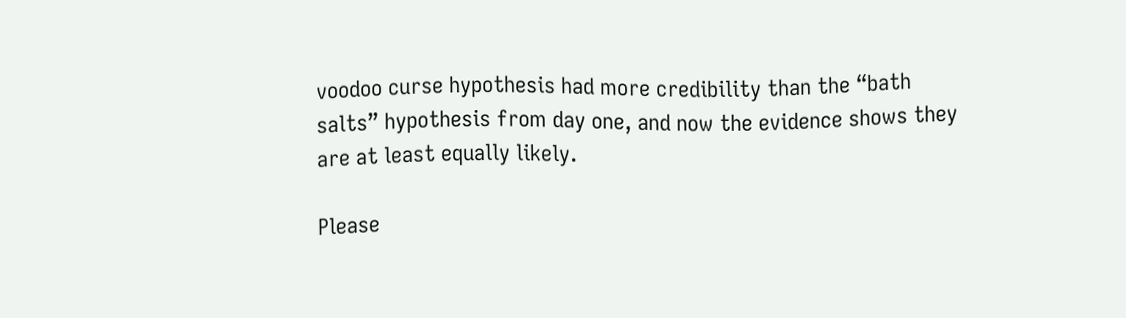voodoo curse hypothesis had more credibility than the “bath salts” hypothesis from day one, and now the evidence shows they are at least equally likely.

Please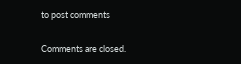to post comments

Comments are closed.